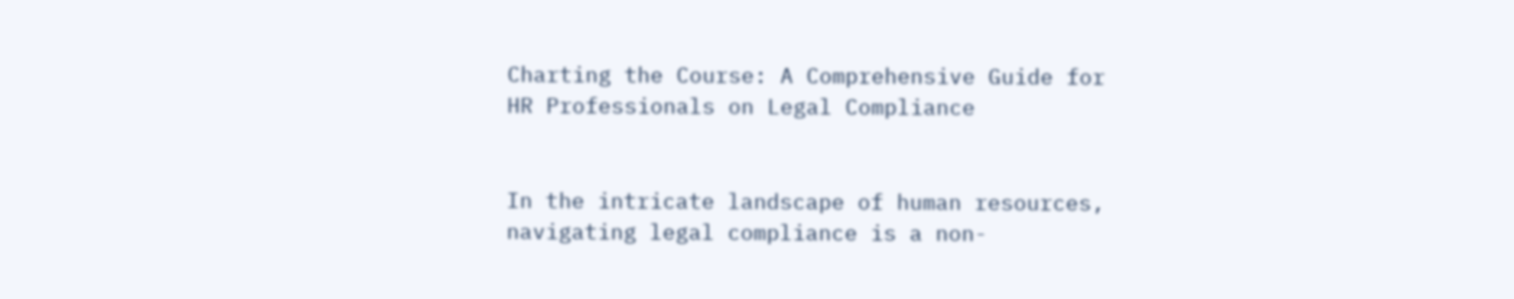Charting the Course: A Comprehensive Guide for HR Professionals on Legal Compliance


In the intricate landscape of human resources, navigating legal compliance is a non-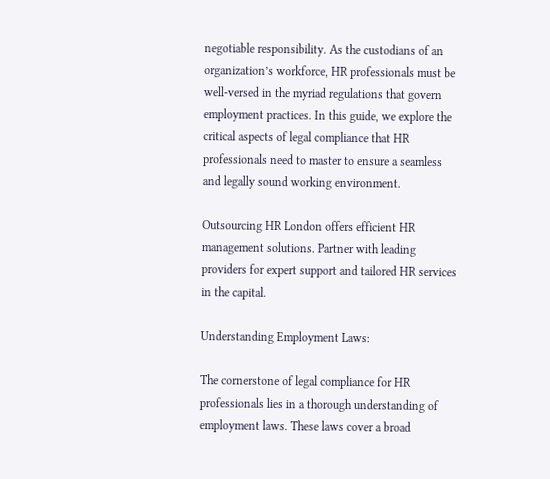negotiable responsibility. As the custodians of an organization’s workforce, HR professionals must be well-versed in the myriad regulations that govern employment practices. In this guide, we explore the critical aspects of legal compliance that HR professionals need to master to ensure a seamless and legally sound working environment.

Outsourcing HR London offers efficient HR management solutions. Partner with leading providers for expert support and tailored HR services in the capital.

Understanding Employment Laws:

The cornerstone of legal compliance for HR professionals lies in a thorough understanding of employment laws. These laws cover a broad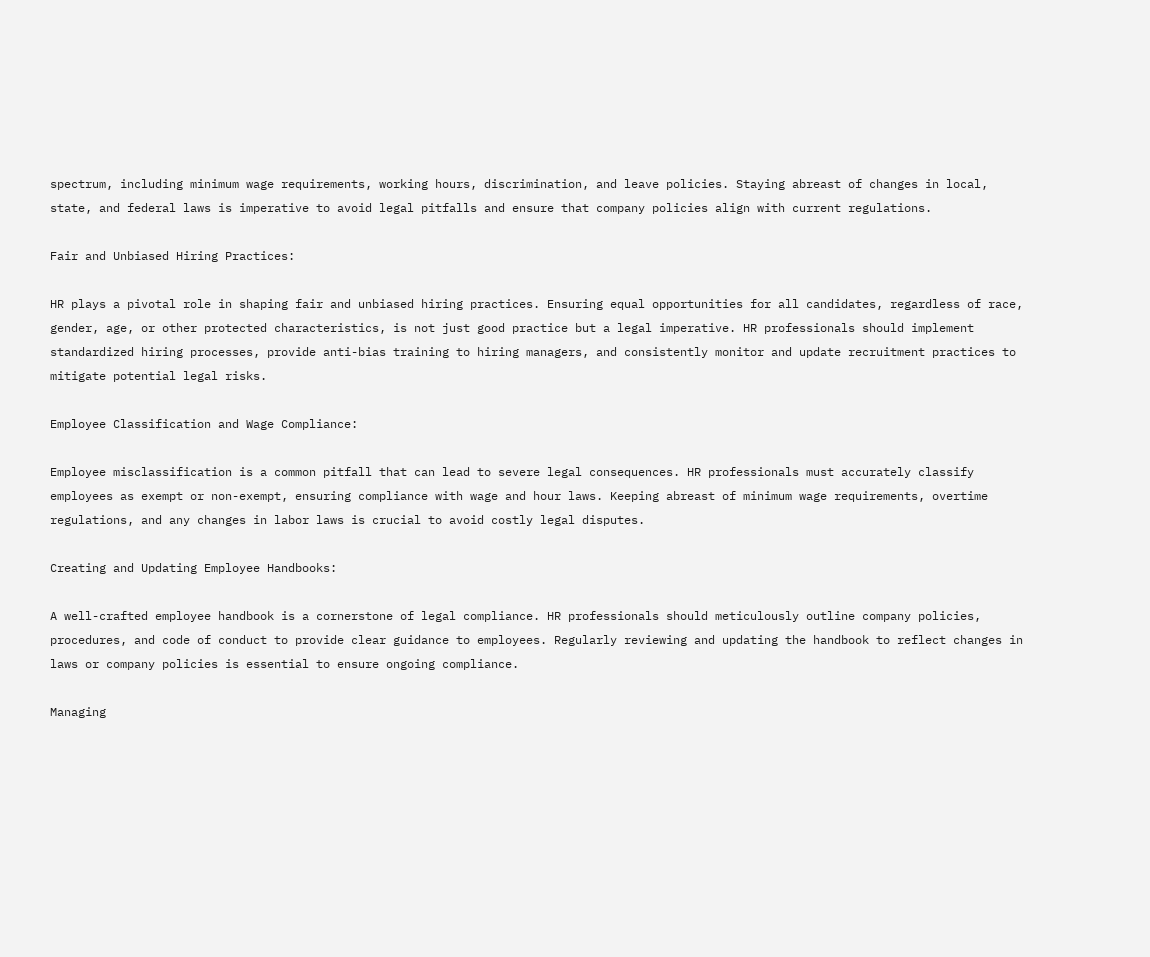spectrum, including minimum wage requirements, working hours, discrimination, and leave policies. Staying abreast of changes in local, state, and federal laws is imperative to avoid legal pitfalls and ensure that company policies align with current regulations.

Fair and Unbiased Hiring Practices:

HR plays a pivotal role in shaping fair and unbiased hiring practices. Ensuring equal opportunities for all candidates, regardless of race, gender, age, or other protected characteristics, is not just good practice but a legal imperative. HR professionals should implement standardized hiring processes, provide anti-bias training to hiring managers, and consistently monitor and update recruitment practices to mitigate potential legal risks.

Employee Classification and Wage Compliance:

Employee misclassification is a common pitfall that can lead to severe legal consequences. HR professionals must accurately classify employees as exempt or non-exempt, ensuring compliance with wage and hour laws. Keeping abreast of minimum wage requirements, overtime regulations, and any changes in labor laws is crucial to avoid costly legal disputes.

Creating and Updating Employee Handbooks:

A well-crafted employee handbook is a cornerstone of legal compliance. HR professionals should meticulously outline company policies, procedures, and code of conduct to provide clear guidance to employees. Regularly reviewing and updating the handbook to reflect changes in laws or company policies is essential to ensure ongoing compliance.

Managing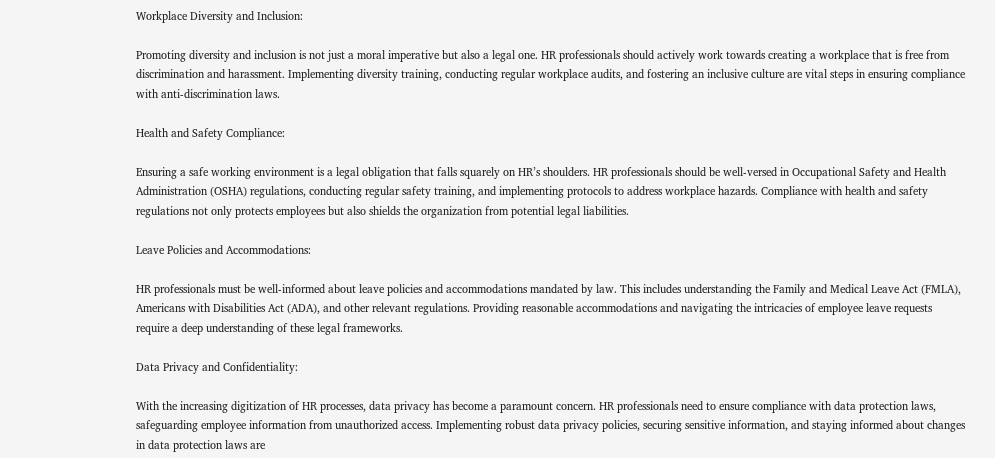Workplace Diversity and Inclusion:

Promoting diversity and inclusion is not just a moral imperative but also a legal one. HR professionals should actively work towards creating a workplace that is free from discrimination and harassment. Implementing diversity training, conducting regular workplace audits, and fostering an inclusive culture are vital steps in ensuring compliance with anti-discrimination laws.

Health and Safety Compliance:

Ensuring a safe working environment is a legal obligation that falls squarely on HR’s shoulders. HR professionals should be well-versed in Occupational Safety and Health Administration (OSHA) regulations, conducting regular safety training, and implementing protocols to address workplace hazards. Compliance with health and safety regulations not only protects employees but also shields the organization from potential legal liabilities.

Leave Policies and Accommodations:

HR professionals must be well-informed about leave policies and accommodations mandated by law. This includes understanding the Family and Medical Leave Act (FMLA), Americans with Disabilities Act (ADA), and other relevant regulations. Providing reasonable accommodations and navigating the intricacies of employee leave requests require a deep understanding of these legal frameworks.

Data Privacy and Confidentiality:

With the increasing digitization of HR processes, data privacy has become a paramount concern. HR professionals need to ensure compliance with data protection laws, safeguarding employee information from unauthorized access. Implementing robust data privacy policies, securing sensitive information, and staying informed about changes in data protection laws are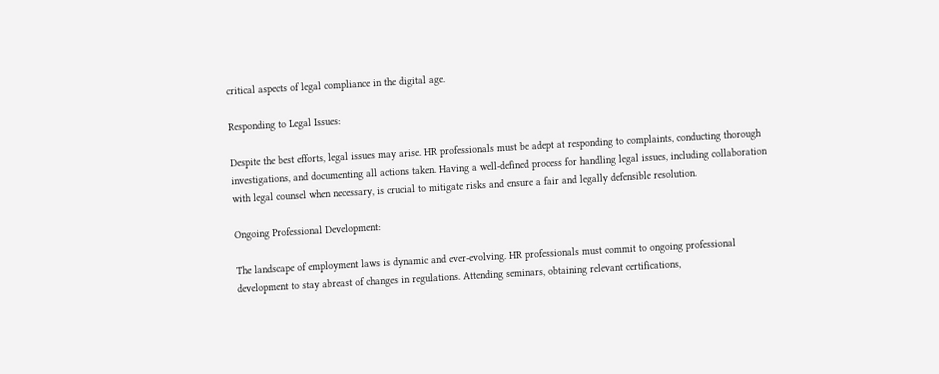critical aspects of legal compliance in the digital age.

Responding to Legal Issues:

Despite the best efforts, legal issues may arise. HR professionals must be adept at responding to complaints, conducting thorough investigations, and documenting all actions taken. Having a well-defined process for handling legal issues, including collaboration with legal counsel when necessary, is crucial to mitigate risks and ensure a fair and legally defensible resolution.

Ongoing Professional Development:

The landscape of employment laws is dynamic and ever-evolving. HR professionals must commit to ongoing professional development to stay abreast of changes in regulations. Attending seminars, obtaining relevant certifications,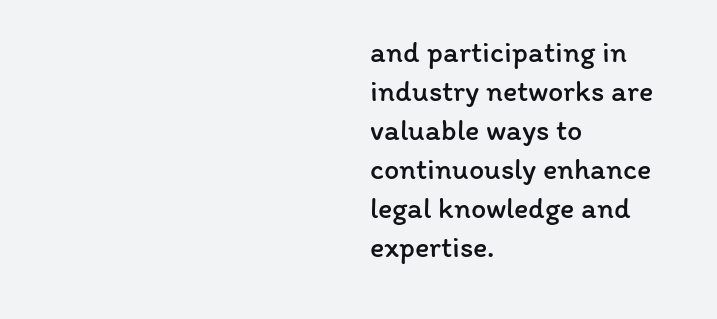and participating in industry networks are valuable ways to continuously enhance legal knowledge and expertise.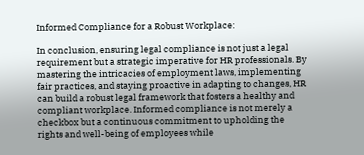Informed Compliance for a Robust Workplace:

In conclusion, ensuring legal compliance is not just a legal requirement but a strategic imperative for HR professionals. By mastering the intricacies of employment laws, implementing fair practices, and staying proactive in adapting to changes, HR can build a robust legal framework that fosters a healthy and compliant workplace. Informed compliance is not merely a checkbox but a continuous commitment to upholding the rights and well-being of employees while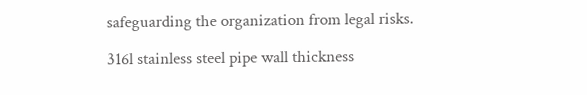safeguarding the organization from legal risks.

316l stainless steel pipe wall thickness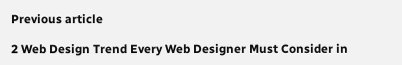Previous article

2 Web Design Trend Every Web Designer Must Consider in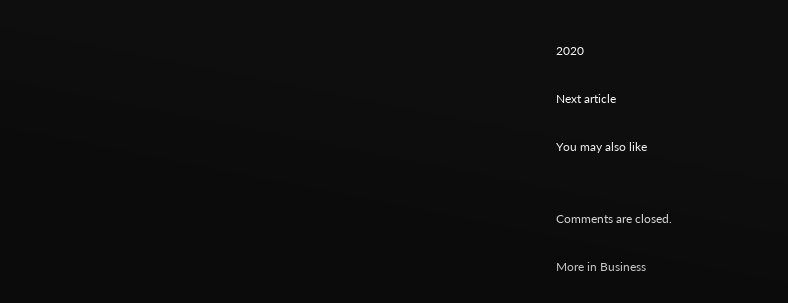2020

Next article

You may also like


Comments are closed.

More in Business